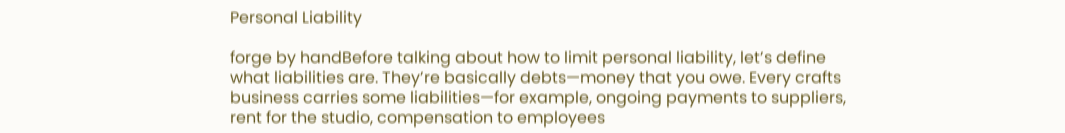Personal Liability

forge by handBefore talking about how to limit personal liability, let’s define what liabilities are. They’re basically debts—money that you owe. Every crafts business carries some liabilities—for example, ongoing payments to suppliers, rent for the studio, compensation to employees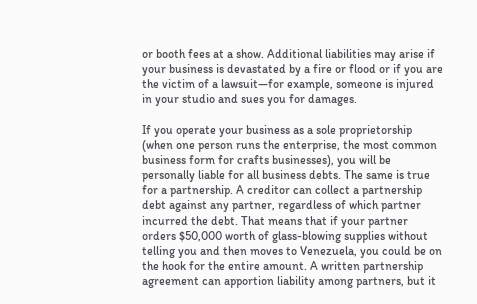or booth fees at a show. Additional liabilities may arise if your business is devastated by a fire or flood or if you are the victim of a lawsuit—for example, someone is injured in your studio and sues you for damages.

If you operate your business as a sole proprietorship (when one person runs the enterprise, the most common business form for crafts businesses), you will be personally liable for all business debts. The same is true for a partnership. A creditor can collect a partnership debt against any partner, regardless of which partner incurred the debt. That means that if your partner orders $50,000 worth of glass-blowing supplies without telling you and then moves to Venezuela, you could be on the hook for the entire amount. A written partnership agreement can apportion liability among partners, but it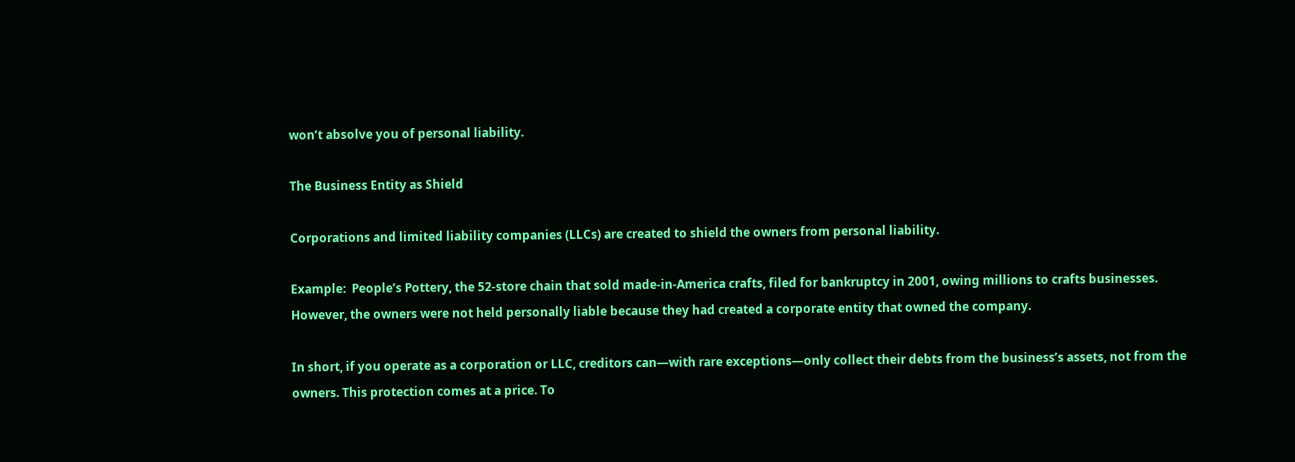won’t absolve you of personal liability.

The Business Entity as Shield

Corporations and limited liability companies (LLCs) are created to shield the owners from personal liability.

Example:  People’s Pottery, the 52-store chain that sold made-in-America crafts, filed for bankruptcy in 2001, owing millions to crafts businesses. However, the owners were not held personally liable because they had created a corporate entity that owned the company.

In short, if you operate as a corporation or LLC, creditors can—with rare exceptions—only collect their debts from the business’s assets, not from the owners. This protection comes at a price. To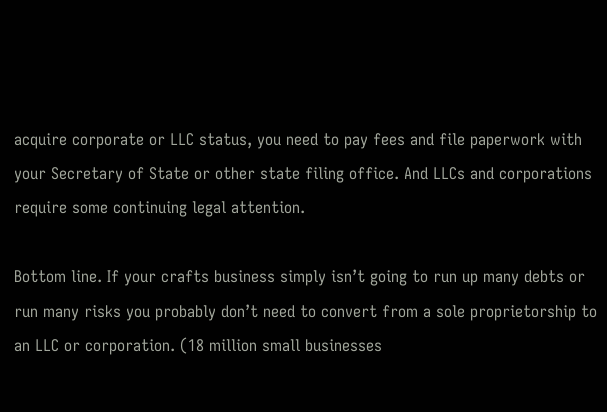acquire corporate or LLC status, you need to pay fees and file paperwork with your Secretary of State or other state filing office. And LLCs and corporations require some continuing legal attention.

Bottom line. If your crafts business simply isn’t going to run up many debts or run many risks you probably don’t need to convert from a sole proprietorship to an LLC or corporation. (18 million small businesses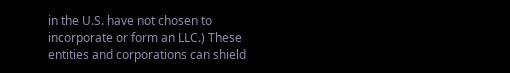in the U.S. have not chosen to incorporate or form an LLC.) These entities and corporations can shield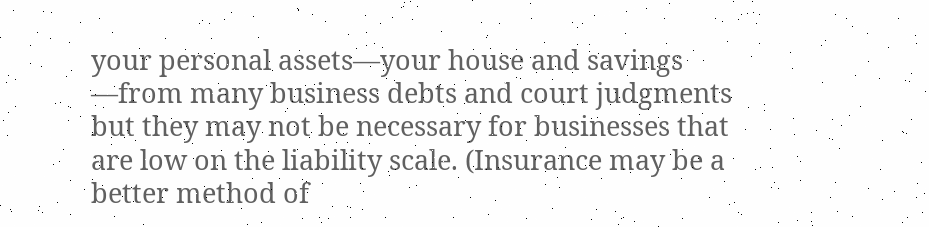your personal assets—your house and savings —from many business debts and court judgments but they may not be necessary for businesses that are low on the liability scale. (Insurance may be a better method of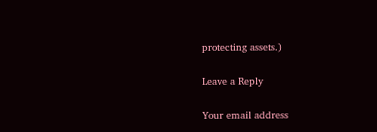protecting assets.)

Leave a Reply

Your email address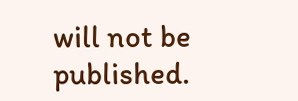will not be published.